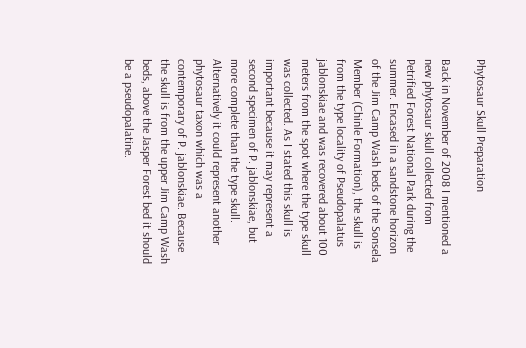Phytosaur Skull Preparation

Back in November of 2008 I mentioned a new phytosaur skull collected from Petrified Forest National Park during the summer. Encased in a sandstone horizon of the Jim Camp Wash beds of the Sonsela Member (Chinle Formation), the skull is from the type locality of Pseudopalatus jablonskiae and was recovered about 100 meters from the spot where the type skull was collected. As I stated this skull is important because it may represent a second specimen of P. jablonskiae, but more complete than the type skull. Alternatively it could represent another phytosaur taxon which was a contemporary of P. jablonskiae. Because the skull is from the upper Jim Camp Wash beds, above the Jasper Forest bed it should be a pseudopalatine.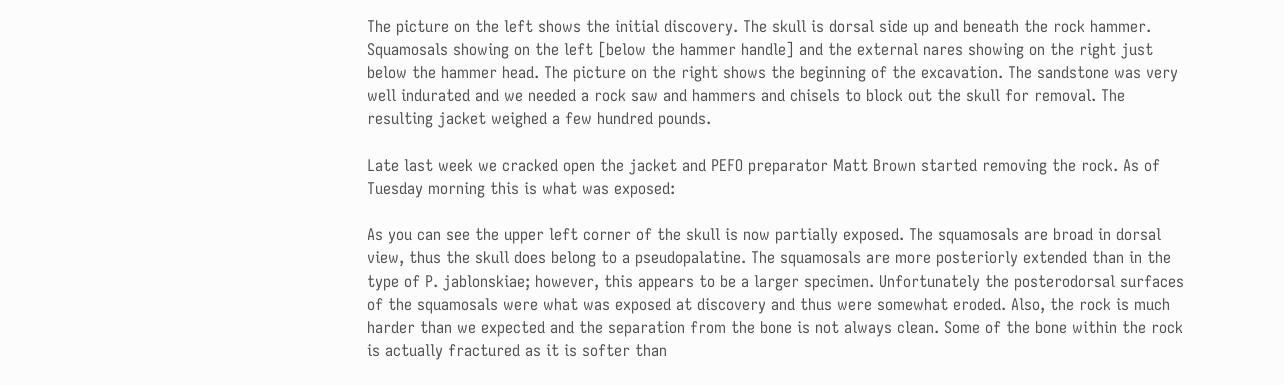The picture on the left shows the initial discovery. The skull is dorsal side up and beneath the rock hammer. Squamosals showing on the left [below the hammer handle] and the external nares showing on the right just below the hammer head. The picture on the right shows the beginning of the excavation. The sandstone was very well indurated and we needed a rock saw and hammers and chisels to block out the skull for removal. The resulting jacket weighed a few hundred pounds.

Late last week we cracked open the jacket and PEFO preparator Matt Brown started removing the rock. As of Tuesday morning this is what was exposed:

As you can see the upper left corner of the skull is now partially exposed. The squamosals are broad in dorsal view, thus the skull does belong to a pseudopalatine. The squamosals are more posteriorly extended than in the type of P. jablonskiae; however, this appears to be a larger specimen. Unfortunately the posterodorsal surfaces of the squamosals were what was exposed at discovery and thus were somewhat eroded. Also, the rock is much harder than we expected and the separation from the bone is not always clean. Some of the bone within the rock is actually fractured as it is softer than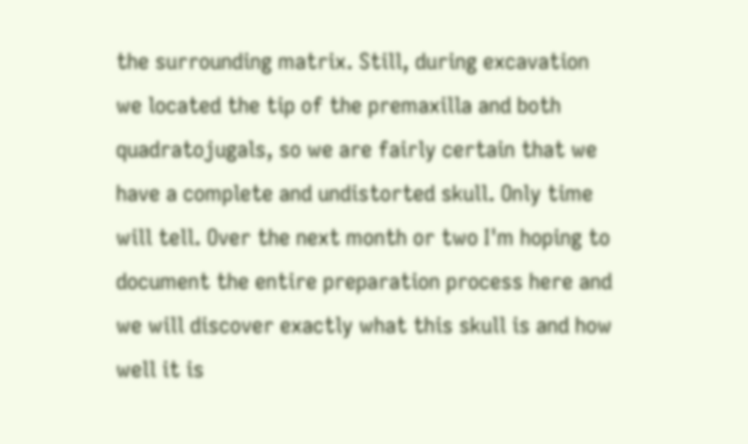the surrounding matrix. Still, during excavation we located the tip of the premaxilla and both quadratojugals, so we are fairly certain that we have a complete and undistorted skull. Only time will tell. Over the next month or two I'm hoping to document the entire preparation process here and we will discover exactly what this skull is and how well it is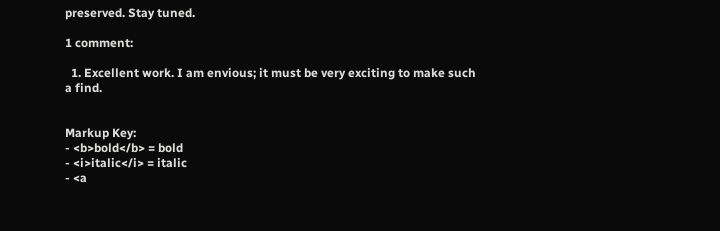preserved. Stay tuned.

1 comment:

  1. Excellent work. I am envious; it must be very exciting to make such a find.


Markup Key:
- <b>bold</b> = bold
- <i>italic</i> = italic
- <a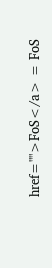href="">FoS</a> = FoS